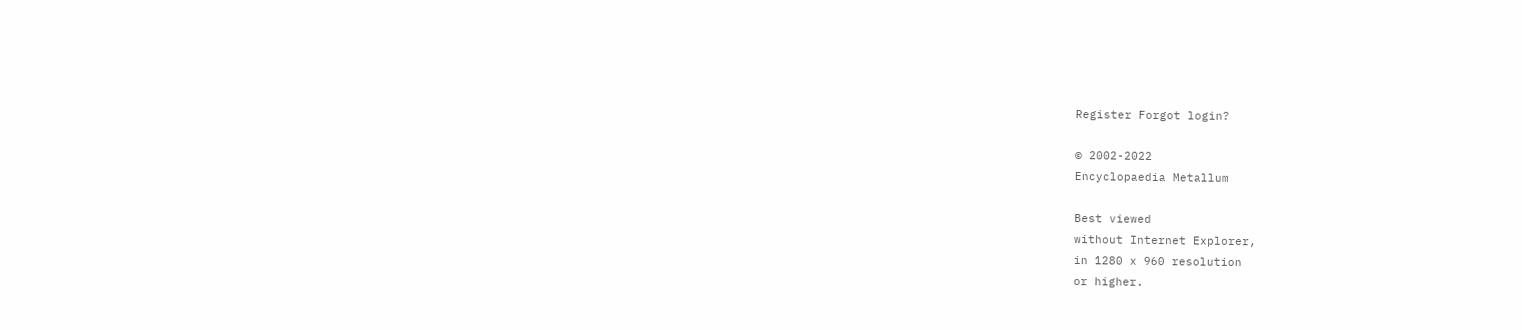Register Forgot login?

© 2002-2022
Encyclopaedia Metallum

Best viewed
without Internet Explorer,
in 1280 x 960 resolution
or higher.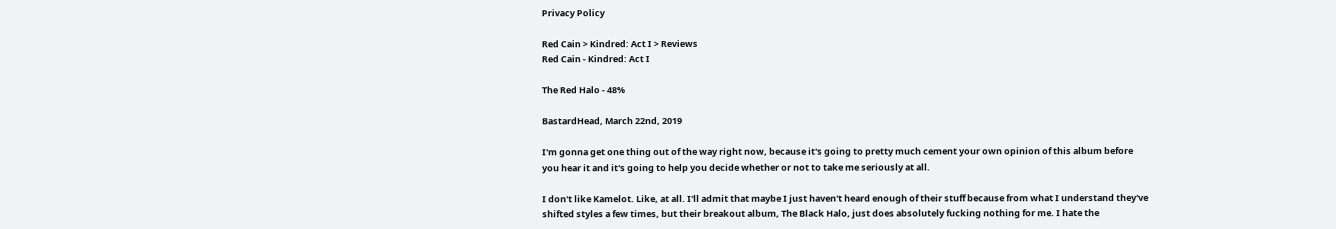Privacy Policy

Red Cain > Kindred: Act I > Reviews
Red Cain - Kindred: Act I

The Red Halo - 48%

BastardHead, March 22nd, 2019

I'm gonna get one thing out of the way right now, because it's going to pretty much cement your own opinion of this album before you hear it and it's going to help you decide whether or not to take me seriously at all.

I don't like Kamelot. Like, at all. I'll admit that maybe I just haven't heard enough of their stuff because from what I understand they've shifted styles a few times, but their breakout album, The Black Halo, just does absolutely fucking nothing for me. I hate the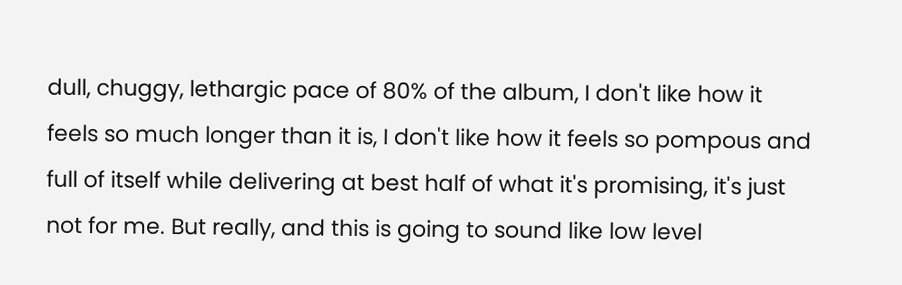dull, chuggy, lethargic pace of 80% of the album, I don't like how it feels so much longer than it is, I don't like how it feels so pompous and full of itself while delivering at best half of what it's promising, it's just not for me. But really, and this is going to sound like low level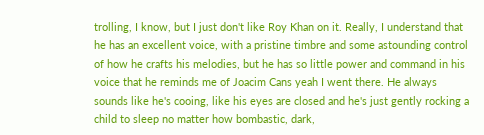trolling, I know, but I just don't like Roy Khan on it. Really, I understand that he has an excellent voice, with a pristine timbre and some astounding control of how he crafts his melodies, but he has so little power and command in his voice that he reminds me of Joacim Cans yeah I went there. He always sounds like he's cooing, like his eyes are closed and he's just gently rocking a child to sleep no matter how bombastic, dark,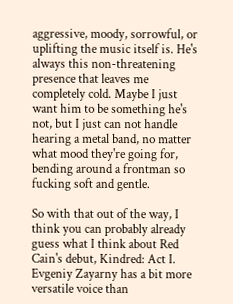aggressive, moody, sorrowful, or uplifting the music itself is. He's always this non-threatening presence that leaves me completely cold. Maybe I just want him to be something he's not, but I just can not handle hearing a metal band, no matter what mood they're going for, bending around a frontman so fucking soft and gentle.

So with that out of the way, I think you can probably already guess what I think about Red Cain's debut, Kindred: Act I. Evgeniy Zayarny has a bit more versatile voice than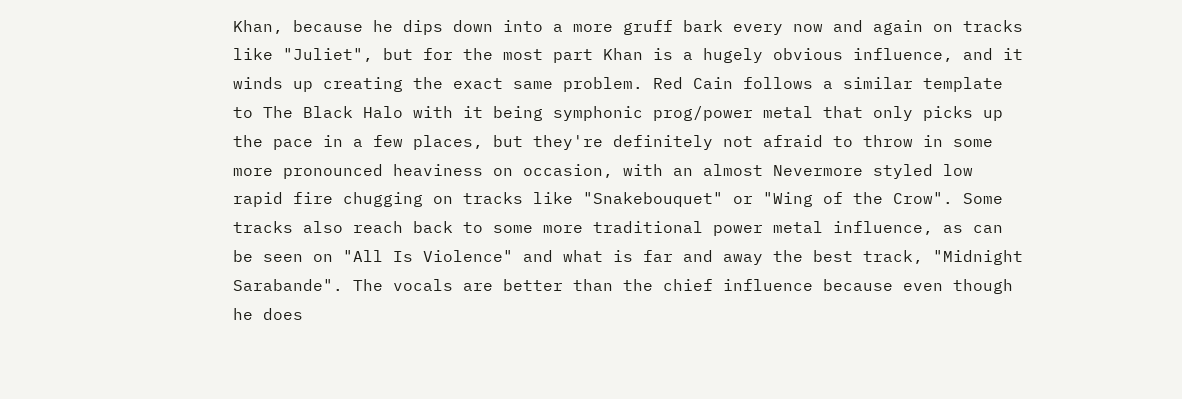Khan, because he dips down into a more gruff bark every now and again on tracks like "Juliet", but for the most part Khan is a hugely obvious influence, and it winds up creating the exact same problem. Red Cain follows a similar template to The Black Halo with it being symphonic prog/power metal that only picks up the pace in a few places, but they're definitely not afraid to throw in some more pronounced heaviness on occasion, with an almost Nevermore styled low rapid fire chugging on tracks like "Snakebouquet" or "Wing of the Crow". Some tracks also reach back to some more traditional power metal influence, as can be seen on "All Is Violence" and what is far and away the best track, "Midnight Sarabande". The vocals are better than the chief influence because even though he does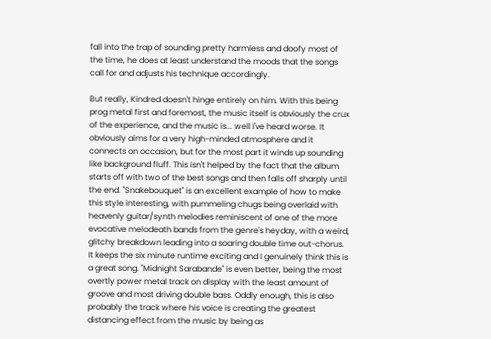fall into the trap of sounding pretty harmless and doofy most of the time, he does at least understand the moods that the songs call for and adjusts his technique accordingly.

But really, Kindred doesn't hinge entirely on him. With this being prog metal first and foremost, the music itself is obviously the crux of the experience, and the music is... well I've heard worse. It obviously aims for a very high-minded atmosphere and it connects on occasion, but for the most part it winds up sounding like background fluff. This isn't helped by the fact that the album starts off with two of the best songs and then falls off sharply until the end. "Snakebouquet" is an excellent example of how to make this style interesting, with pummeling chugs being overlaid with heavenly guitar/synth melodies reminiscent of one of the more evocative melodeath bands from the genre's heyday, with a weird, glitchy breakdown leading into a soaring double time out-chorus. It keeps the six minute runtime exciting and I genuinely think this is a great song. "Midnight Sarabande" is even better, being the most overtly power metal track on display with the least amount of groove and most driving double bass. Oddly enough, this is also probably the track where his voice is creating the greatest distancing effect from the music by being as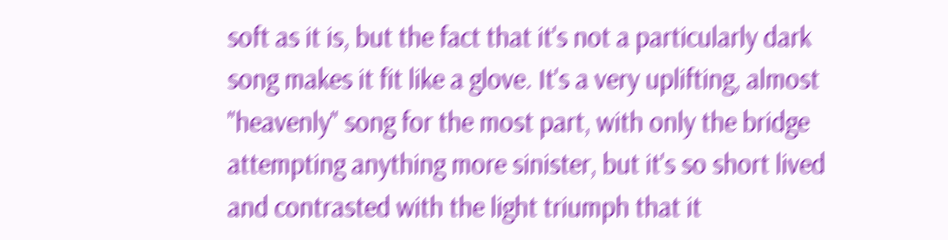soft as it is, but the fact that it's not a particularly dark song makes it fit like a glove. It's a very uplifting, almost "heavenly" song for the most part, with only the bridge attempting anything more sinister, but it's so short lived and contrasted with the light triumph that it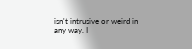isn't intrusive or weird in any way. I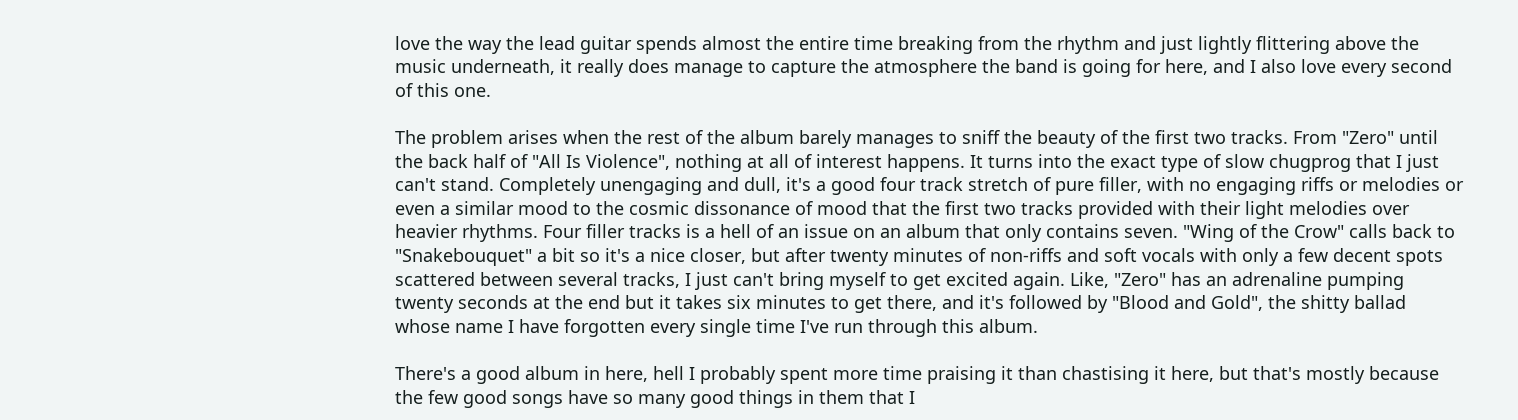love the way the lead guitar spends almost the entire time breaking from the rhythm and just lightly flittering above the music underneath, it really does manage to capture the atmosphere the band is going for here, and I also love every second of this one.

The problem arises when the rest of the album barely manages to sniff the beauty of the first two tracks. From "Zero" until the back half of "All Is Violence", nothing at all of interest happens. It turns into the exact type of slow chugprog that I just can't stand. Completely unengaging and dull, it's a good four track stretch of pure filler, with no engaging riffs or melodies or even a similar mood to the cosmic dissonance of mood that the first two tracks provided with their light melodies over heavier rhythms. Four filler tracks is a hell of an issue on an album that only contains seven. "Wing of the Crow" calls back to "Snakebouquet" a bit so it's a nice closer, but after twenty minutes of non-riffs and soft vocals with only a few decent spots scattered between several tracks, I just can't bring myself to get excited again. Like, "Zero" has an adrenaline pumping twenty seconds at the end but it takes six minutes to get there, and it's followed by "Blood and Gold", the shitty ballad whose name I have forgotten every single time I've run through this album.

There's a good album in here, hell I probably spent more time praising it than chastising it here, but that's mostly because the few good songs have so many good things in them that I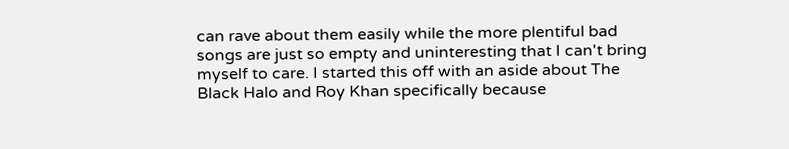can rave about them easily while the more plentiful bad songs are just so empty and uninteresting that I can't bring myself to care. I started this off with an aside about The Black Halo and Roy Khan specifically because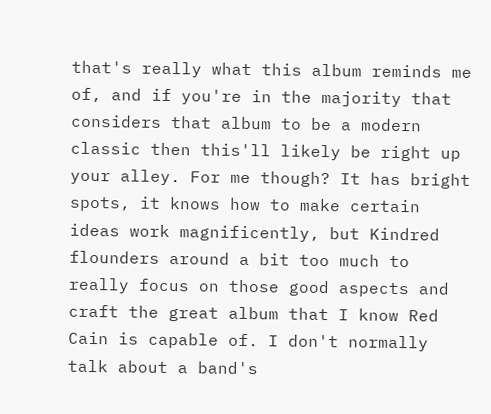that's really what this album reminds me of, and if you're in the majority that considers that album to be a modern classic then this'll likely be right up your alley. For me though? It has bright spots, it knows how to make certain ideas work magnificently, but Kindred flounders around a bit too much to really focus on those good aspects and craft the great album that I know Red Cain is capable of. I don't normally talk about a band's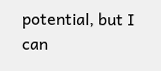potential, but I can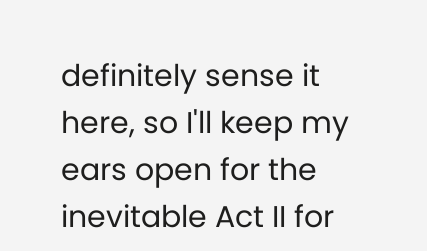definitely sense it here, so I'll keep my ears open for the inevitable Act II for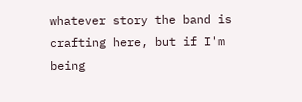whatever story the band is crafting here, but if I'm being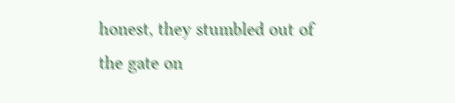honest, they stumbled out of the gate on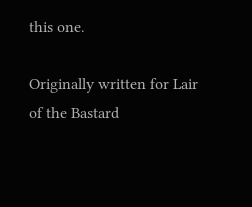this one.

Originally written for Lair of the Bastard